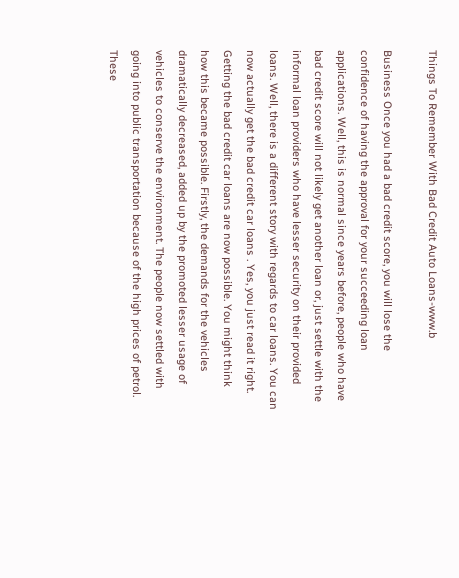Things To Remember With Bad Credit Auto Loans-www.b

Business Once you had a bad credit score, you will lose the confidence of having the approval for your succeeding loan applications. Well, this is normal since years before, people who have bad credit score will not likely get another loan or, just settle with the informal loan providers who have lesser security on their provided loans. Well, there is a different story with regards to car loans. You can now actually get the bad credit car loans . Yes, you just read it right. Getting the bad credit car loans are now possible. You might think how this became possible. Firstly, the demands for the vehicles dramatically decreased, added up by the promoted lesser usage of vehicles to conserve the environment. The people now settled with going into public transportation because of the high prices of petrol. These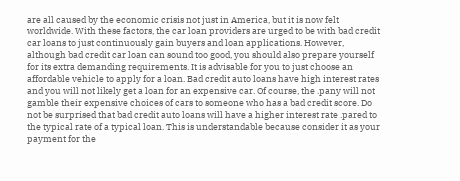are all caused by the economic crisis not just in America, but it is now felt worldwide. With these factors, the car loan providers are urged to be with bad credit car loans to just continuously gain buyers and loan applications. However, although bad credit car loan can sound too good, you should also prepare yourself for its extra demanding requirements. It is advisable for you to just choose an affordable vehicle to apply for a loan. Bad credit auto loans have high interest rates and you will not likely get a loan for an expensive car. Of course, the .pany will not gamble their expensive choices of cars to someone who has a bad credit score. Do not be surprised that bad credit auto loans will have a higher interest rate .pared to the typical rate of a typical loan. This is understandable because consider it as your payment for the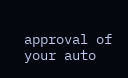approval of your auto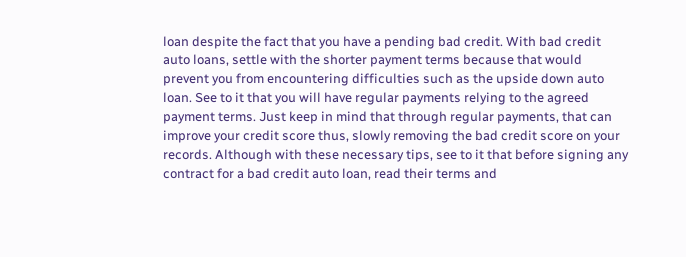loan despite the fact that you have a pending bad credit. With bad credit auto loans, settle with the shorter payment terms because that would prevent you from encountering difficulties such as the upside down auto loan. See to it that you will have regular payments relying to the agreed payment terms. Just keep in mind that through regular payments, that can improve your credit score thus, slowly removing the bad credit score on your records. Although with these necessary tips, see to it that before signing any contract for a bad credit auto loan, read their terms and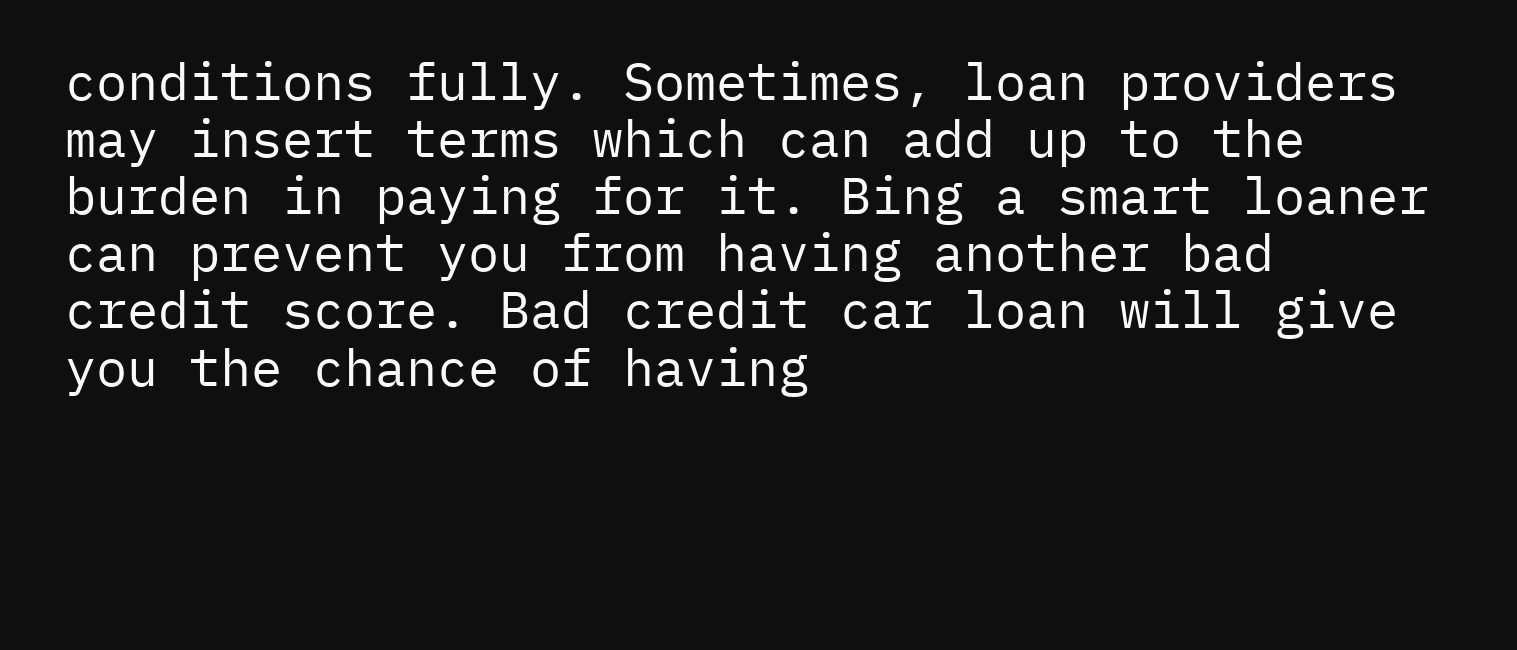conditions fully. Sometimes, loan providers may insert terms which can add up to the burden in paying for it. Bing a smart loaner can prevent you from having another bad credit score. Bad credit car loan will give you the chance of having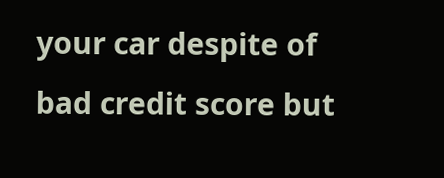your car despite of bad credit score but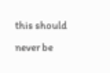this should never be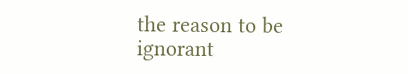the reason to be ignorant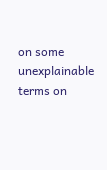on some unexplainable terms on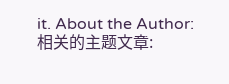it. About the Author: 相关的主题文章: